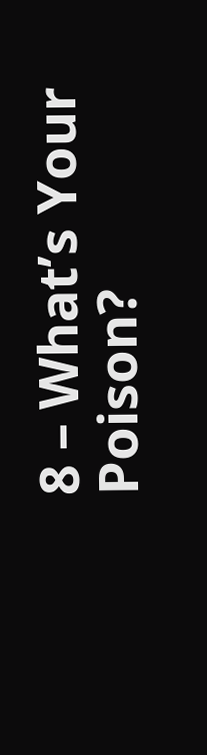8 – What’s Your Poison?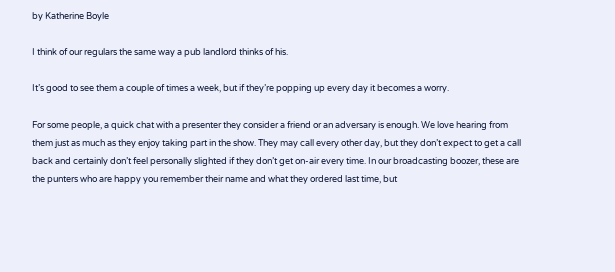by Katherine Boyle

I think of our regulars the same way a pub landlord thinks of his.

It’s good to see them a couple of times a week, but if they’re popping up every day it becomes a worry.

For some people, a quick chat with a presenter they consider a friend or an adversary is enough. We love hearing from them just as much as they enjoy taking part in the show. They may call every other day, but they don’t expect to get a call back and certainly don’t feel personally slighted if they don’t get on-air every time. In our broadcasting boozer, these are the punters who are happy you remember their name and what they ordered last time, but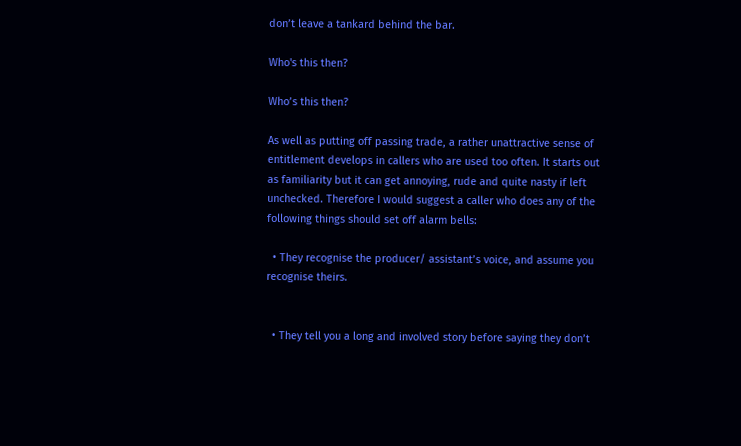don’t leave a tankard behind the bar.

Who's this then?

Who’s this then?

As well as putting off passing trade, a rather unattractive sense of entitlement develops in callers who are used too often. It starts out as familiarity but it can get annoying, rude and quite nasty if left unchecked. Therefore I would suggest a caller who does any of the following things should set off alarm bells:

  • They recognise the producer/ assistant’s voice, and assume you recognise theirs.


  • They tell you a long and involved story before saying they don’t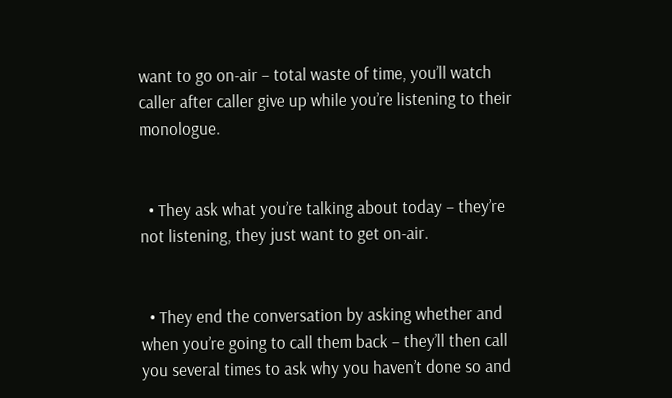want to go on-air – total waste of time, you’ll watch caller after caller give up while you’re listening to their monologue.


  • They ask what you’re talking about today – they’re not listening, they just want to get on-air.


  • They end the conversation by asking whether and when you’re going to call them back – they’ll then call you several times to ask why you haven’t done so and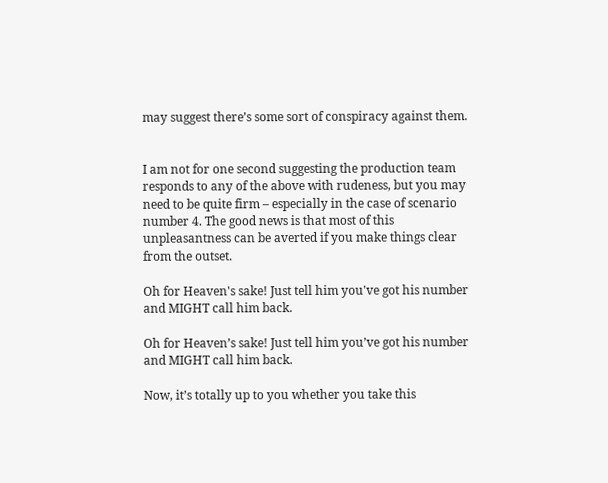may suggest there’s some sort of conspiracy against them.


I am not for one second suggesting the production team responds to any of the above with rudeness, but you may need to be quite firm – especially in the case of scenario number 4. The good news is that most of this unpleasantness can be averted if you make things clear from the outset.

Oh for Heaven's sake! Just tell him you've got his number and MIGHT call him back.

Oh for Heaven’s sake! Just tell him you’ve got his number and MIGHT call him back.

Now, it’s totally up to you whether you take this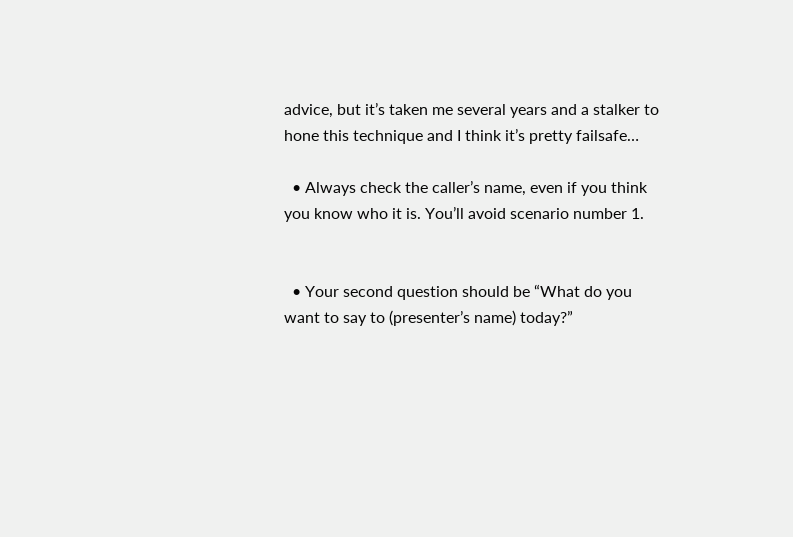advice, but it’s taken me several years and a stalker to hone this technique and I think it’s pretty failsafe…

  • Always check the caller’s name, even if you think you know who it is. You’ll avoid scenario number 1.


  • Your second question should be “What do you want to say to (presenter’s name) today?”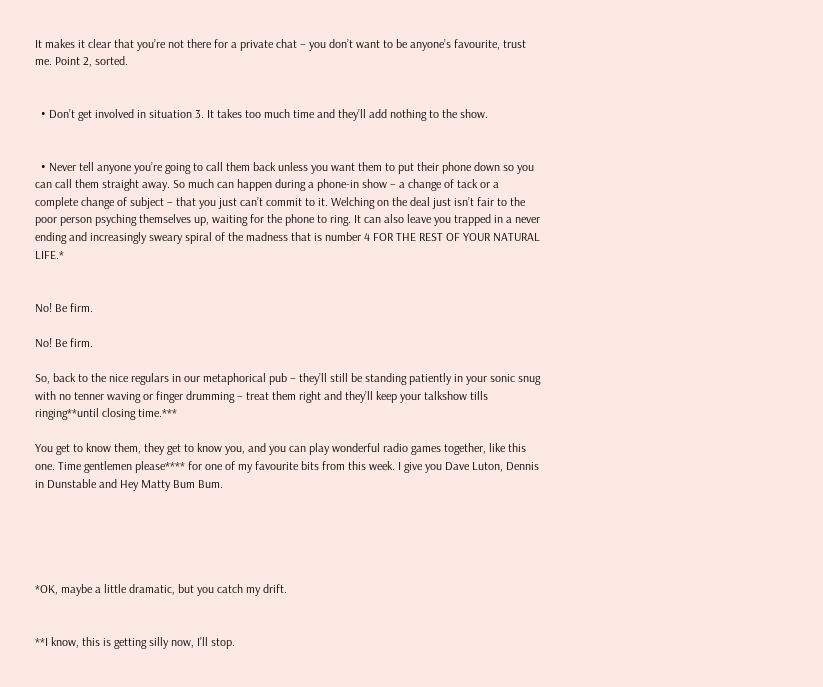It makes it clear that you’re not there for a private chat – you don’t want to be anyone’s favourite, trust me. Point 2, sorted.


  • Don’t get involved in situation 3. It takes too much time and they’ll add nothing to the show.


  • Never tell anyone you’re going to call them back unless you want them to put their phone down so you can call them straight away. So much can happen during a phone-in show – a change of tack or a complete change of subject – that you just can’t commit to it. Welching on the deal just isn’t fair to the poor person psyching themselves up, waiting for the phone to ring. It can also leave you trapped in a never ending and increasingly sweary spiral of the madness that is number 4 FOR THE REST OF YOUR NATURAL LIFE.*


No! Be firm.

No! Be firm.

So, back to the nice regulars in our metaphorical pub – they’ll still be standing patiently in your sonic snug with no tenner waving or finger drumming – treat them right and they’ll keep your talkshow tills ringing**until closing time.***

You get to know them, they get to know you, and you can play wonderful radio games together, like this one. Time gentlemen please**** for one of my favourite bits from this week. I give you Dave Luton, Dennis in Dunstable and Hey Matty Bum Bum.





*OK, maybe a little dramatic, but you catch my drift.


**I know, this is getting silly now, I’ll stop.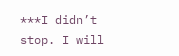***I didn’t stop. I will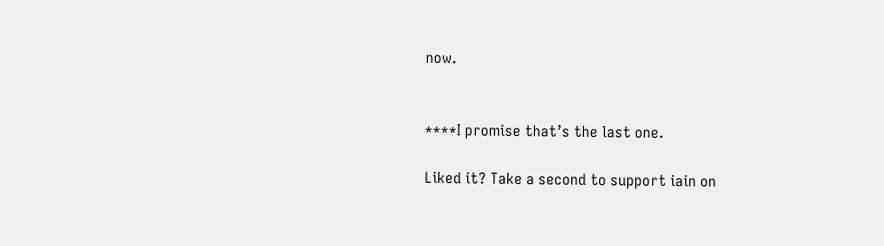now.


****I promise that’s the last one.

Liked it? Take a second to support iain on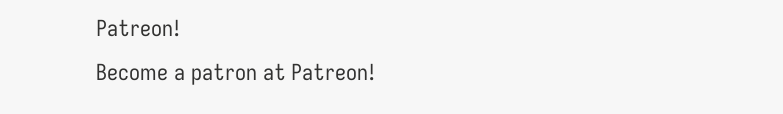Patreon!
Become a patron at Patreon!